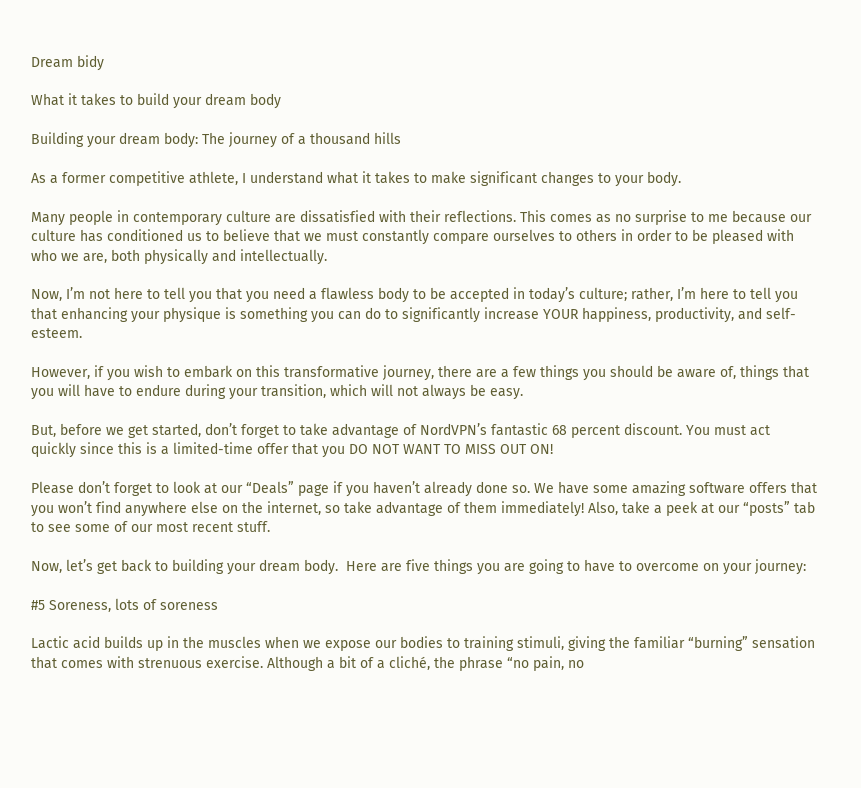Dream bidy

What it takes to build your dream body

Building your dream body: The journey of a thousand hills

As a former competitive athlete, I understand what it takes to make significant changes to your body.

Many people in contemporary culture are dissatisfied with their reflections. This comes as no surprise to me because our culture has conditioned us to believe that we must constantly compare ourselves to others in order to be pleased with who we are, both physically and intellectually.

Now, I’m not here to tell you that you need a flawless body to be accepted in today’s culture; rather, I’m here to tell you that enhancing your physique is something you can do to significantly increase YOUR happiness, productivity, and self-esteem.

However, if you wish to embark on this transformative journey, there are a few things you should be aware of, things that you will have to endure during your transition, which will not always be easy.

But, before we get started, don’t forget to take advantage of NordVPN’s fantastic 68 percent discount. You must act quickly since this is a limited-time offer that you DO NOT WANT TO MISS OUT ON!

Please don’t forget to look at our “Deals” page if you haven’t already done so. We have some amazing software offers that you won’t find anywhere else on the internet, so take advantage of them immediately! Also, take a peek at our “posts” tab to see some of our most recent stuff.

Now, let’s get back to building your dream body.  Here are five things you are going to have to overcome on your journey:

#5 Soreness, lots of soreness

Lactic acid builds up in the muscles when we expose our bodies to training stimuli, giving the familiar “burning” sensation that comes with strenuous exercise. Although a bit of a cliché, the phrase “no pain, no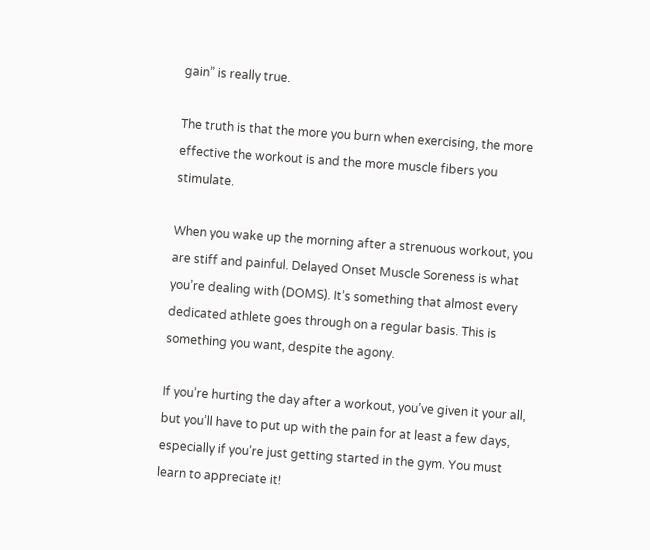gain” is really true.

The truth is that the more you burn when exercising, the more effective the workout is and the more muscle fibers you stimulate.

When you wake up the morning after a strenuous workout, you are stiff and painful. Delayed Onset Muscle Soreness is what you’re dealing with (DOMS). It’s something that almost every dedicated athlete goes through on a regular basis. This is something you want, despite the agony.

If you’re hurting the day after a workout, you’ve given it your all, but you’ll have to put up with the pain for at least a few days, especially if you’re just getting started in the gym. You must learn to appreciate it!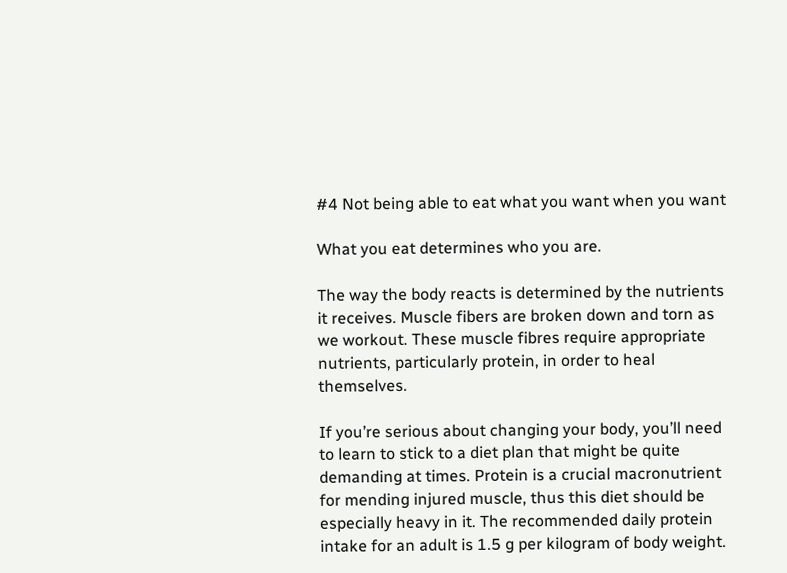#4 Not being able to eat what you want when you want

What you eat determines who you are.

The way the body reacts is determined by the nutrients it receives. Muscle fibers are broken down and torn as we workout. These muscle fibres require appropriate nutrients, particularly protein, in order to heal themselves.

If you’re serious about changing your body, you’ll need to learn to stick to a diet plan that might be quite demanding at times. Protein is a crucial macronutrient for mending injured muscle, thus this diet should be especially heavy in it. The recommended daily protein intake for an adult is 1.5 g per kilogram of body weight.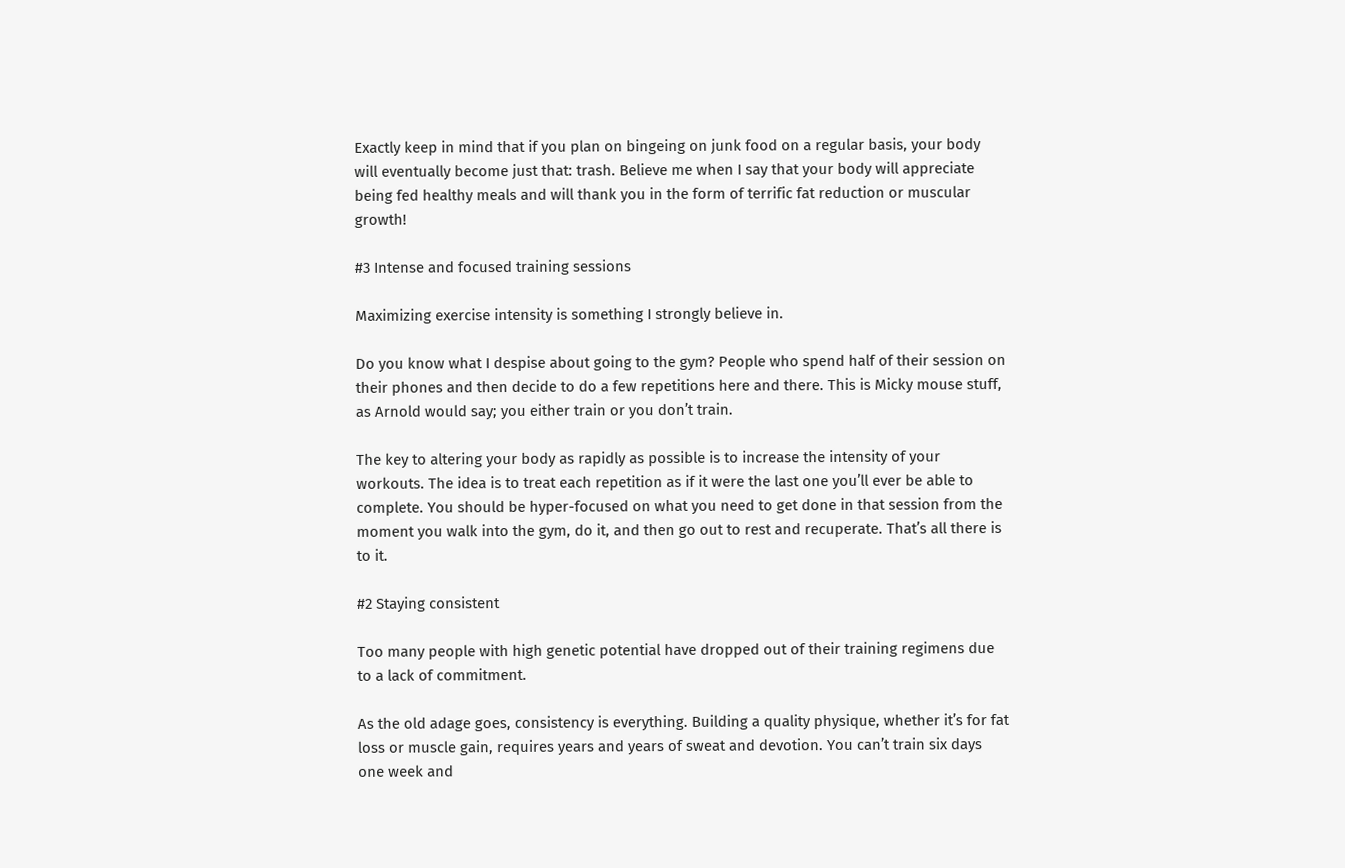Exactly keep in mind that if you plan on bingeing on junk food on a regular basis, your body will eventually become just that: trash. Believe me when I say that your body will appreciate being fed healthy meals and will thank you in the form of terrific fat reduction or muscular growth!

#3 Intense and focused training sessions

Maximizing exercise intensity is something I strongly believe in.

Do you know what I despise about going to the gym? People who spend half of their session on their phones and then decide to do a few repetitions here and there. This is Micky mouse stuff, as Arnold would say; you either train or you don’t train.

The key to altering your body as rapidly as possible is to increase the intensity of your workouts. The idea is to treat each repetition as if it were the last one you’ll ever be able to complete. You should be hyper-focused on what you need to get done in that session from the moment you walk into the gym, do it, and then go out to rest and recuperate. That’s all there is to it.

#2 Staying consistent

Too many people with high genetic potential have dropped out of their training regimens due to a lack of commitment.

As the old adage goes, consistency is everything. Building a quality physique, whether it’s for fat loss or muscle gain, requires years and years of sweat and devotion. You can’t train six days one week and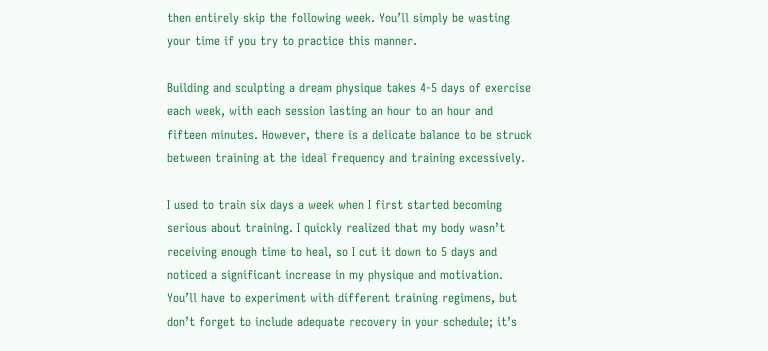then entirely skip the following week. You’ll simply be wasting your time if you try to practice this manner.

Building and sculpting a dream physique takes 4-5 days of exercise each week, with each session lasting an hour to an hour and fifteen minutes. However, there is a delicate balance to be struck between training at the ideal frequency and training excessively.

I used to train six days a week when I first started becoming serious about training. I quickly realized that my body wasn’t receiving enough time to heal, so I cut it down to 5 days and noticed a significant increase in my physique and motivation. You’ll have to experiment with different training regimens, but don’t forget to include adequate recovery in your schedule; it’s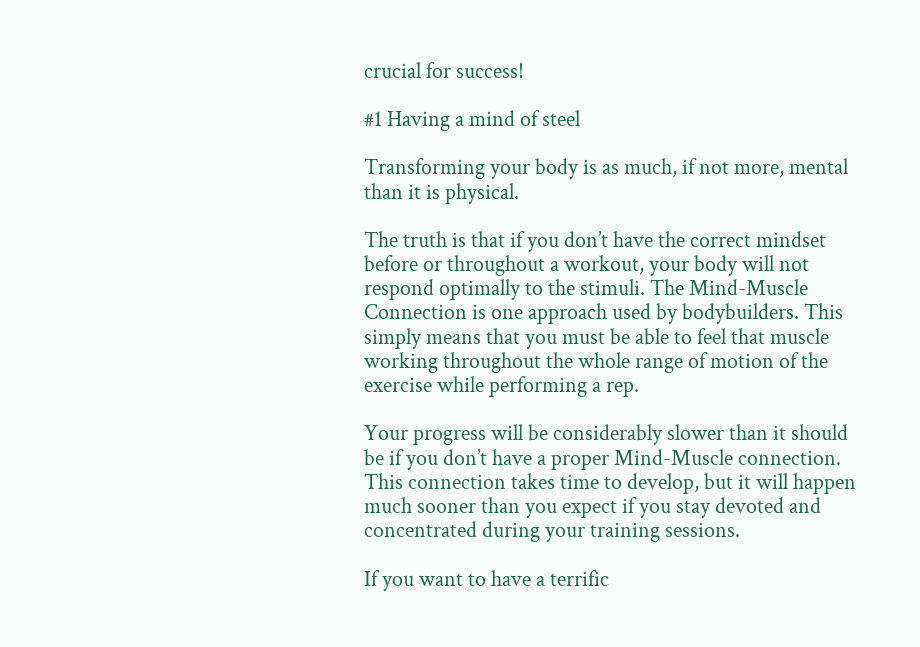crucial for success!

#1 Having a mind of steel

Transforming your body is as much, if not more, mental than it is physical.

The truth is that if you don’t have the correct mindset before or throughout a workout, your body will not respond optimally to the stimuli. The Mind-Muscle Connection is one approach used by bodybuilders. This simply means that you must be able to feel that muscle working throughout the whole range of motion of the exercise while performing a rep.

Your progress will be considerably slower than it should be if you don’t have a proper Mind-Muscle connection. This connection takes time to develop, but it will happen much sooner than you expect if you stay devoted and concentrated during your training sessions.

If you want to have a terrific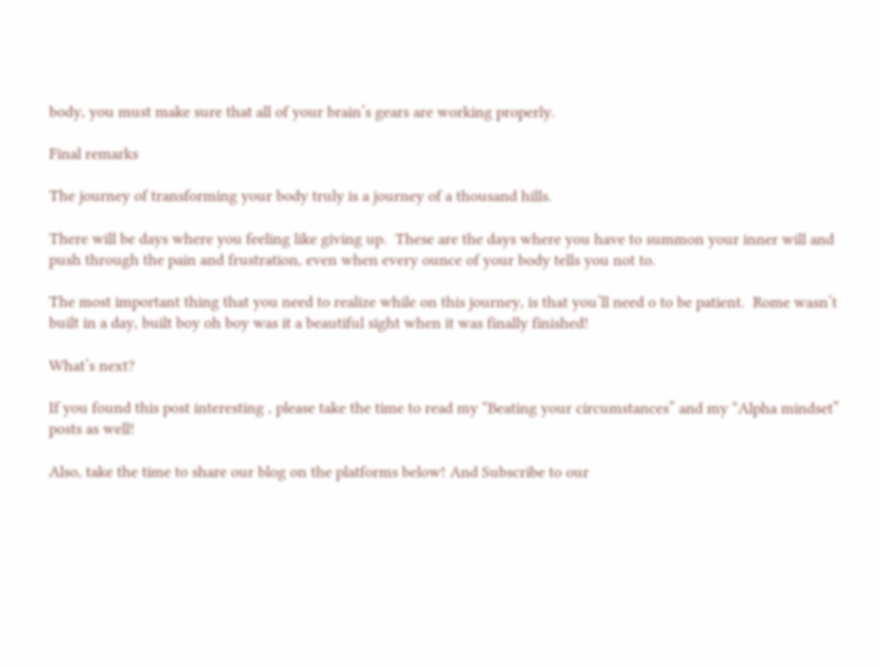body, you must make sure that all of your brain’s gears are working properly.

Final remarks

The journey of transforming your body truly is a journey of a thousand hills.

There will be days where you feeling like giving up.  These are the days where you have to summon your inner will and push through the pain and frustration, even when every ounce of your body tells you not to.

The most important thing that you need to realize while on this journey, is that you’ll need o to be patient.  Rome wasn’t built in a day, built boy oh boy was it a beautiful sight when it was finally finished!

What’s next?

If you found this post interesting , please take the time to read my “Beating your circumstances” and my “Alpha mindset” posts as well!

Also, take the time to share our blog on the platforms below! And Subscribe to our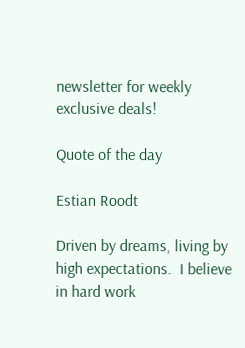newsletter for weekly exclusive deals!

Quote of the day

Estian Roodt

Driven by dreams, living by high expectations.  I believe in hard work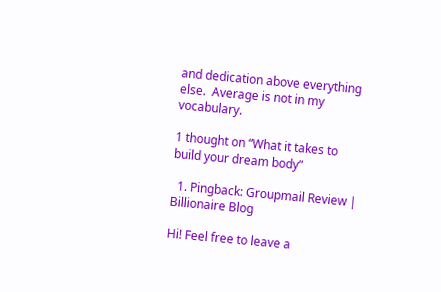and dedication above everything else.  Average is not in my vocabulary.

1 thought on “What it takes to build your dream body”

  1. Pingback: Groupmail Review | Billionaire Blog

Hi! Feel free to leave a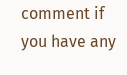comment if you have any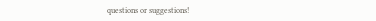questions or suggestions!